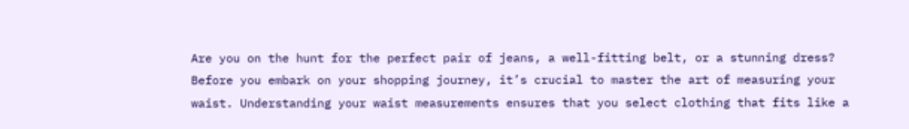Are you on the hunt for the perfect pair of jeans, a well-fitting belt, or a stunning dress? Before you embark on your shopping journey, it’s crucial to master the art of measuring your waist. Understanding your waist measurements ensures that you select clothing that fits like a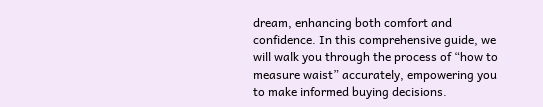dream, enhancing both comfort and confidence. In this comprehensive guide, we will walk you through the process of “how to measure waist” accurately, empowering you to make informed buying decisions.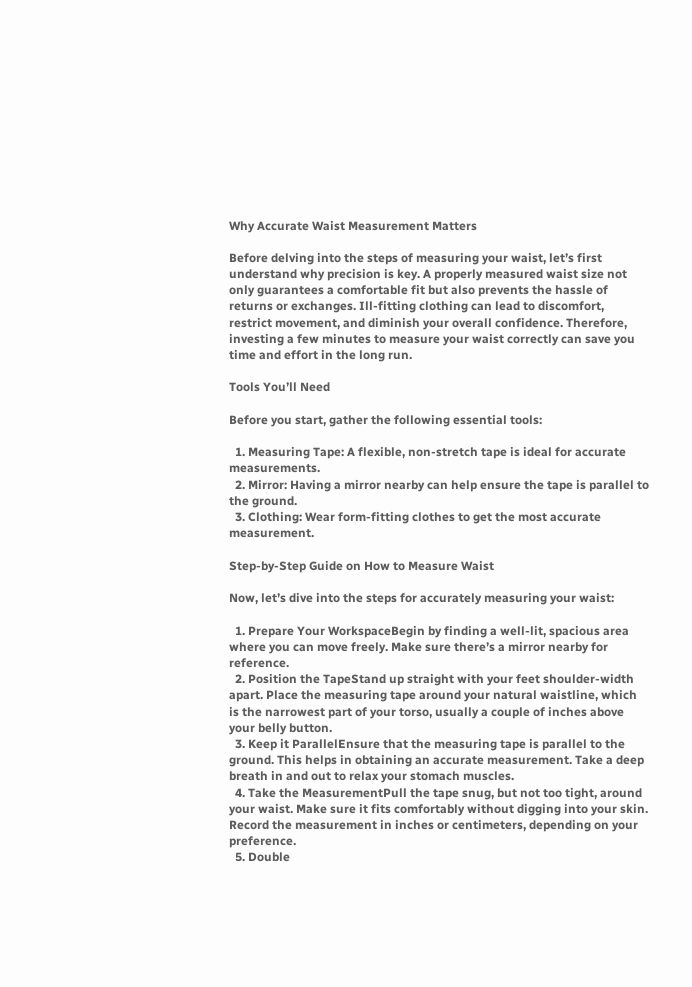Why Accurate Waist Measurement Matters

Before delving into the steps of measuring your waist, let’s first understand why precision is key. A properly measured waist size not only guarantees a comfortable fit but also prevents the hassle of returns or exchanges. Ill-fitting clothing can lead to discomfort, restrict movement, and diminish your overall confidence. Therefore, investing a few minutes to measure your waist correctly can save you time and effort in the long run.

Tools You’ll Need

Before you start, gather the following essential tools:

  1. Measuring Tape: A flexible, non-stretch tape is ideal for accurate measurements.
  2. Mirror: Having a mirror nearby can help ensure the tape is parallel to the ground.
  3. Clothing: Wear form-fitting clothes to get the most accurate measurement.

Step-by-Step Guide on How to Measure Waist

Now, let’s dive into the steps for accurately measuring your waist:

  1. Prepare Your WorkspaceBegin by finding a well-lit, spacious area where you can move freely. Make sure there’s a mirror nearby for reference.
  2. Position the TapeStand up straight with your feet shoulder-width apart. Place the measuring tape around your natural waistline, which is the narrowest part of your torso, usually a couple of inches above your belly button.
  3. Keep it ParallelEnsure that the measuring tape is parallel to the ground. This helps in obtaining an accurate measurement. Take a deep breath in and out to relax your stomach muscles.
  4. Take the MeasurementPull the tape snug, but not too tight, around your waist. Make sure it fits comfortably without digging into your skin. Record the measurement in inches or centimeters, depending on your preference.
  5. Double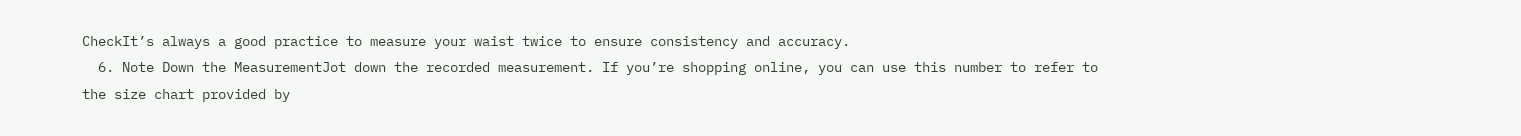CheckIt’s always a good practice to measure your waist twice to ensure consistency and accuracy.
  6. Note Down the MeasurementJot down the recorded measurement. If you’re shopping online, you can use this number to refer to the size chart provided by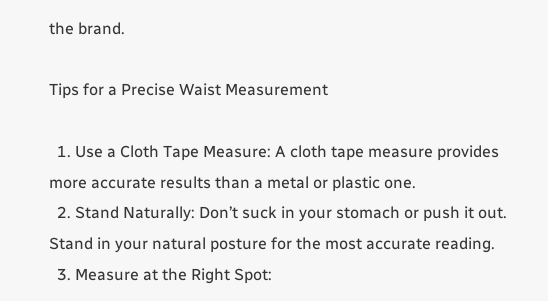the brand.

Tips for a Precise Waist Measurement

  1. Use a Cloth Tape Measure: A cloth tape measure provides more accurate results than a metal or plastic one.
  2. Stand Naturally: Don’t suck in your stomach or push it out. Stand in your natural posture for the most accurate reading.
  3. Measure at the Right Spot: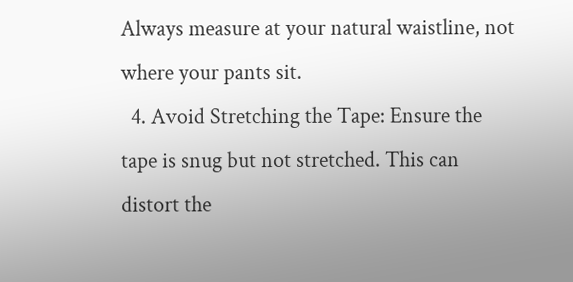Always measure at your natural waistline, not where your pants sit.
  4. Avoid Stretching the Tape: Ensure the tape is snug but not stretched. This can distort the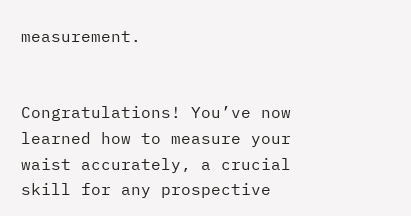measurement.


Congratulations! You’ve now learned how to measure your waist accurately, a crucial skill for any prospective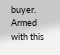buyer. Armed with this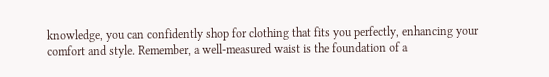knowledge, you can confidently shop for clothing that fits you perfectly, enhancing your comfort and style. Remember, a well-measured waist is the foundation of a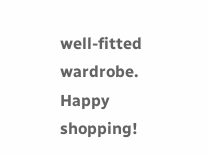well-fitted wardrobe. Happy shopping!